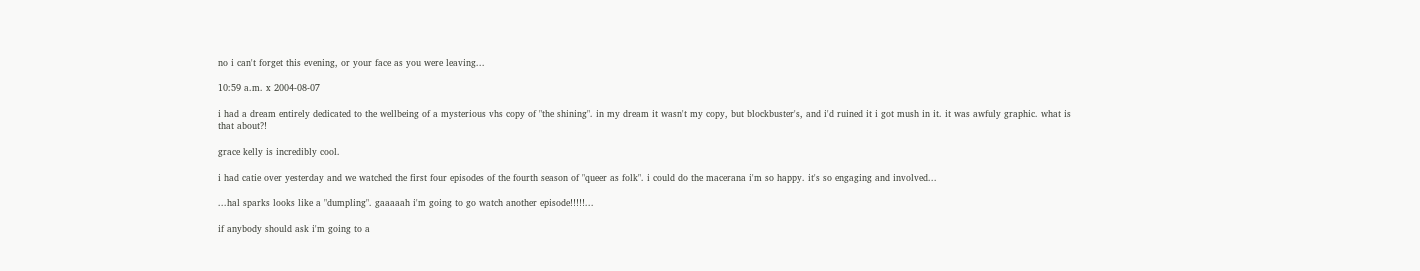no i can't forget this evening, or your face as you were leaving...

10:59 a.m. x 2004-08-07

i had a dream entirely dedicated to the wellbeing of a mysterious vhs copy of "the shining". in my dream it wasn't my copy, but blockbuster's, and i'd ruined it i got mush in it. it was awfuly graphic. what is that about?!

grace kelly is incredibly cool.

i had catie over yesterday and we watched the first four episodes of the fourth season of "queer as folk". i could do the macerana i'm so happy. it's so engaging and involved...

...hal sparks looks like a "dumpling". gaaaaah i'm going to go watch another episode!!!!!...

if anybody should ask i'm going to a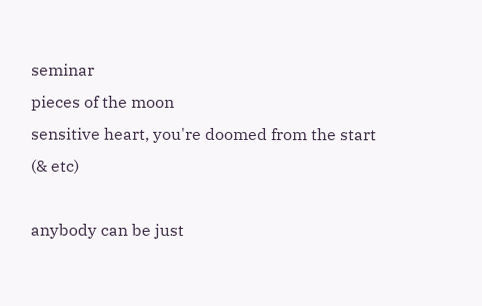seminar
pieces of the moon
sensitive heart, you're doomed from the start
(& etc)

anybody can be just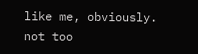like me, obviously.
not too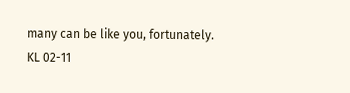many can be like you, fortunately.
KL 02-11